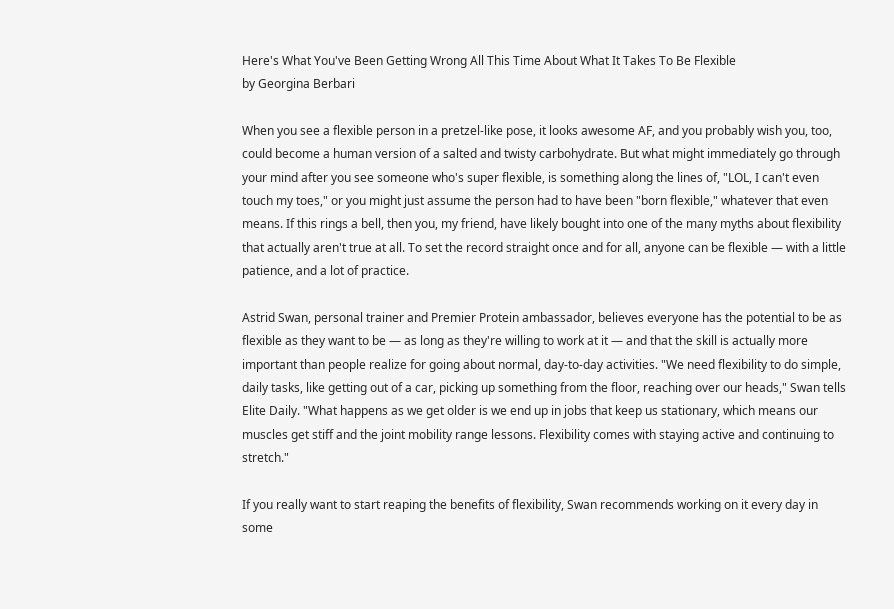Here's What You've Been Getting Wrong All This Time About What It Takes To Be Flexible
by Georgina Berbari

When you see a flexible person in a pretzel-like pose, it looks awesome AF, and you probably wish you, too, could become a human version of a salted and twisty carbohydrate. But what might immediately go through your mind after you see someone who's super flexible, is something along the lines of, "LOL, I can't even touch my toes," or you might just assume the person had to have been "born flexible," whatever that even means. If this rings a bell, then you, my friend, have likely bought into one of the many myths about flexibility that actually aren't true at all. To set the record straight once and for all, anyone can be flexible — with a little patience, and a lot of practice.

Astrid Swan, personal trainer and Premier Protein ambassador, believes everyone has the potential to be as flexible as they want to be — as long as they're willing to work at it — and that the skill is actually more important than people realize for going about normal, day-to-day activities. "We need flexibility to do simple, daily tasks, like getting out of a car, picking up something from the floor, reaching over our heads," Swan tells Elite Daily. "What happens as we get older is we end up in jobs that keep us stationary, which means our muscles get stiff and the joint mobility range lessons. Flexibility comes with staying active and continuing to stretch."

If you really want to start reaping the benefits of flexibility, Swan recommends working on it every day in some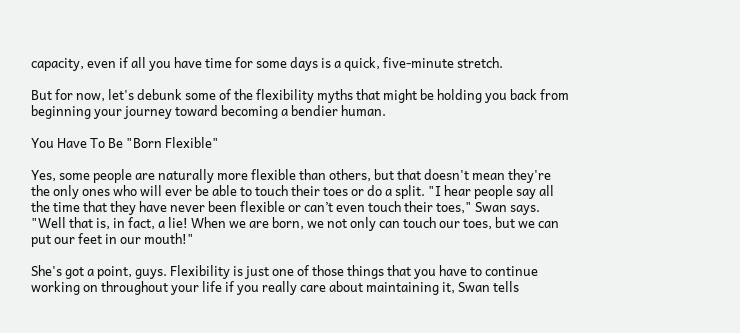capacity, even if all you have time for some days is a quick, five-minute stretch.

But for now, let's debunk some of the flexibility myths that might be holding you back from beginning your journey toward becoming a bendier human.

You Have To Be "Born Flexible"

Yes, some people are naturally more flexible than others, but that doesn't mean they're the only ones who will ever be able to touch their toes or do a split. "I hear people say all the time that they have never been flexible or can’t even touch their toes," Swan says. "Well that is, in fact, a lie! When we are born, we not only can touch our toes, but we can put our feet in our mouth!"

She's got a point, guys. Flexibility is just one of those things that you have to continue working on throughout your life if you really care about maintaining it, Swan tells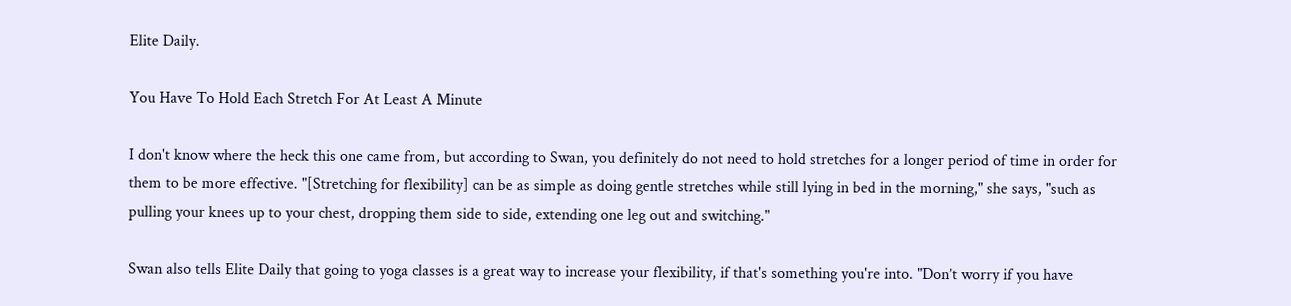Elite Daily.

You Have To Hold Each Stretch For At Least A Minute

I don't know where the heck this one came from, but according to Swan, you definitely do not need to hold stretches for a longer period of time in order for them to be more effective. "[Stretching for flexibility] can be as simple as doing gentle stretches while still lying in bed in the morning," she says, "such as pulling your knees up to your chest, dropping them side to side, extending one leg out and switching."

Swan also tells Elite Daily that going to yoga classes is a great way to increase your flexibility, if that's something you're into. "Don’t worry if you have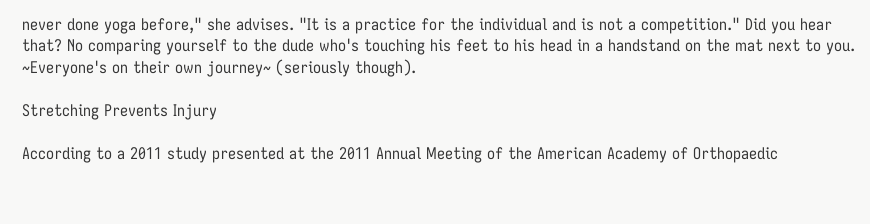never done yoga before," she advises. "It is a practice for the individual and is not a competition." Did you hear that? No comparing yourself to the dude who's touching his feet to his head in a handstand on the mat next to you. ~Everyone's on their own journey~ (seriously though).

Stretching Prevents Injury

According to a 2011 study presented at the 2011 Annual Meeting of the American Academy of Orthopaedic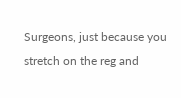Surgeons, just because you stretch on the reg and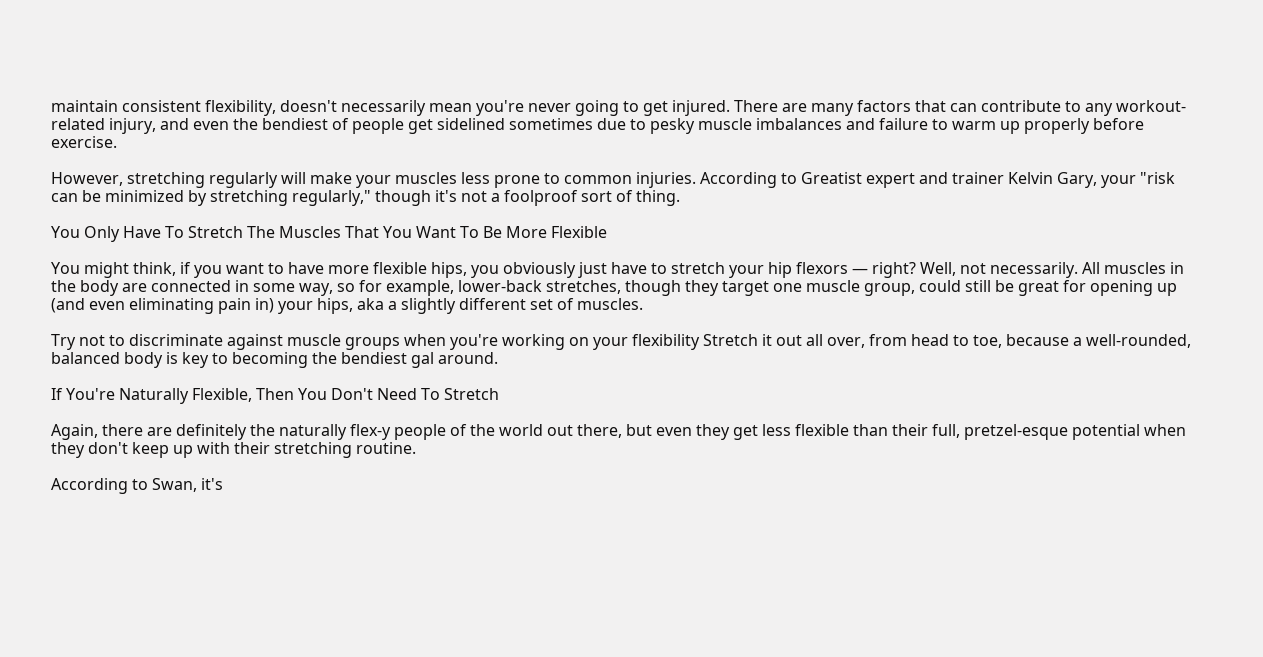maintain consistent flexibility, doesn't necessarily mean you're never going to get injured. There are many factors that can contribute to any workout-related injury, and even the bendiest of people get sidelined sometimes due to pesky muscle imbalances and failure to warm up properly before exercise.

However, stretching regularly will make your muscles less prone to common injuries. According to Greatist expert and trainer Kelvin Gary, your "risk can be minimized by stretching regularly," though it's not a foolproof sort of thing.

You Only Have To Stretch The Muscles That You Want To Be More Flexible

You might think, if you want to have more flexible hips, you obviously just have to stretch your hip flexors — right? Well, not necessarily. All muscles in the body are connected in some way, so for example, lower-back stretches, though they target one muscle group, could still be great for opening up (and even eliminating pain in) your hips, aka a slightly different set of muscles.

Try not to discriminate against muscle groups when you're working on your flexibility Stretch it out all over, from head to toe, because a well-rounded, balanced body is key to becoming the bendiest gal around.

If You're Naturally Flexible, Then You Don't Need To Stretch

Again, there are definitely the naturally flex-y people of the world out there, but even they get less flexible than their full, pretzel-esque potential when they don't keep up with their stretching routine.

According to Swan, it's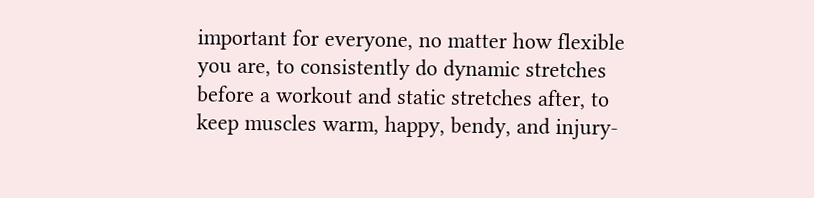important for everyone, no matter how flexible you are, to consistently do dynamic stretches before a workout and static stretches after, to keep muscles warm, happy, bendy, and injury-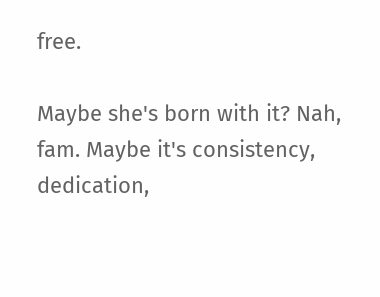free.

Maybe she's born with it? Nah, fam. Maybe it's consistency, dedication,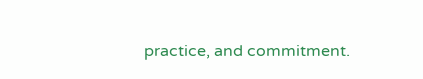practice, and commitment.